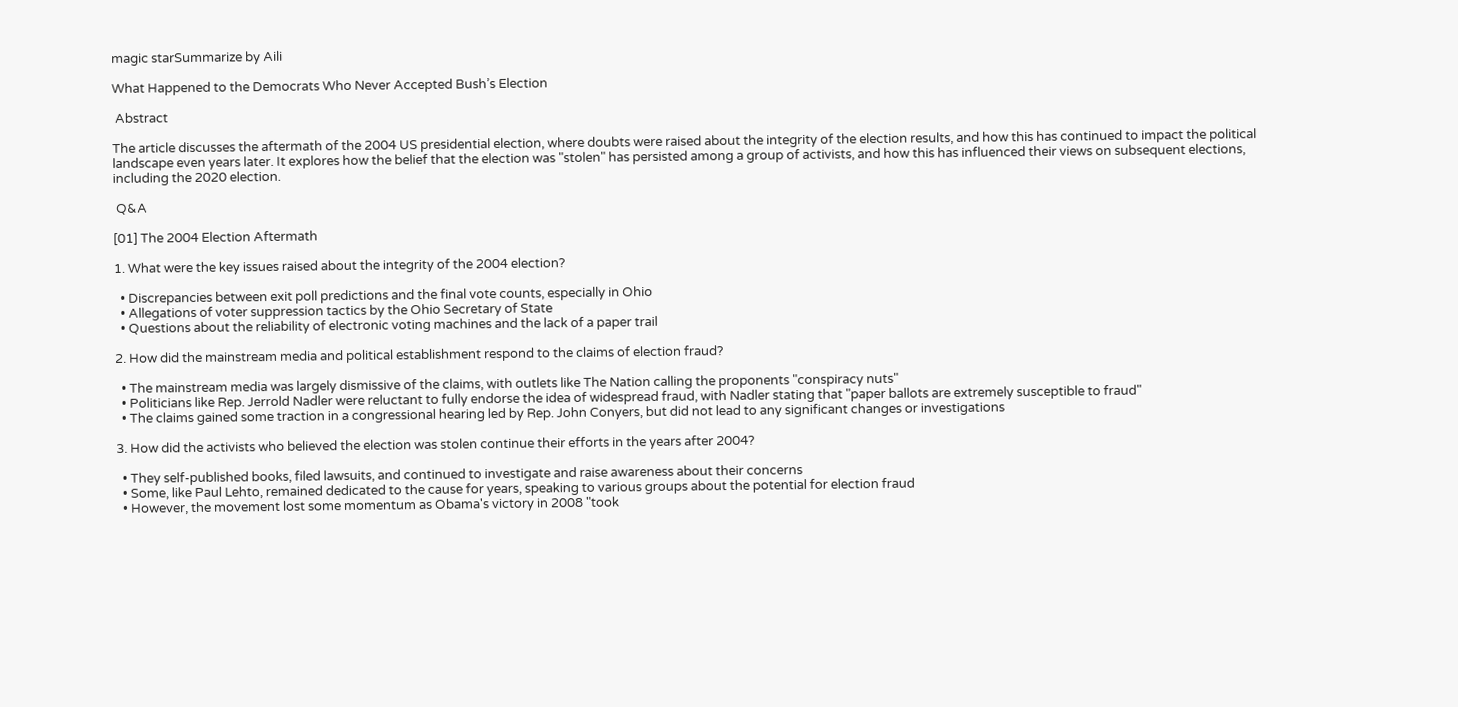magic starSummarize by Aili

What Happened to the Democrats Who Never Accepted Bush’s Election

 Abstract

The article discusses the aftermath of the 2004 US presidential election, where doubts were raised about the integrity of the election results, and how this has continued to impact the political landscape even years later. It explores how the belief that the election was "stolen" has persisted among a group of activists, and how this has influenced their views on subsequent elections, including the 2020 election.

 Q&A

[01] The 2004 Election Aftermath

1. What were the key issues raised about the integrity of the 2004 election?

  • Discrepancies between exit poll predictions and the final vote counts, especially in Ohio
  • Allegations of voter suppression tactics by the Ohio Secretary of State
  • Questions about the reliability of electronic voting machines and the lack of a paper trail

2. How did the mainstream media and political establishment respond to the claims of election fraud?

  • The mainstream media was largely dismissive of the claims, with outlets like The Nation calling the proponents "conspiracy nuts"
  • Politicians like Rep. Jerrold Nadler were reluctant to fully endorse the idea of widespread fraud, with Nadler stating that "paper ballots are extremely susceptible to fraud"
  • The claims gained some traction in a congressional hearing led by Rep. John Conyers, but did not lead to any significant changes or investigations

3. How did the activists who believed the election was stolen continue their efforts in the years after 2004?

  • They self-published books, filed lawsuits, and continued to investigate and raise awareness about their concerns
  • Some, like Paul Lehto, remained dedicated to the cause for years, speaking to various groups about the potential for election fraud
  • However, the movement lost some momentum as Obama's victory in 2008 "took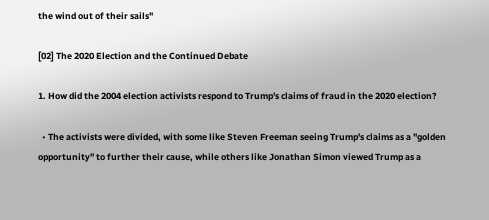the wind out of their sails"

[02] The 2020 Election and the Continued Debate

1. How did the 2004 election activists respond to Trump's claims of fraud in the 2020 election?

  • The activists were divided, with some like Steven Freeman seeing Trump's claims as a "golden opportunity" to further their cause, while others like Jonathan Simon viewed Trump as a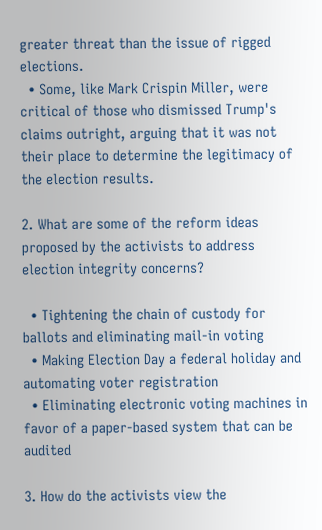greater threat than the issue of rigged elections.
  • Some, like Mark Crispin Miller, were critical of those who dismissed Trump's claims outright, arguing that it was not their place to determine the legitimacy of the election results.

2. What are some of the reform ideas proposed by the activists to address election integrity concerns?

  • Tightening the chain of custody for ballots and eliminating mail-in voting
  • Making Election Day a federal holiday and automating voter registration
  • Eliminating electronic voting machines in favor of a paper-based system that can be audited

3. How do the activists view the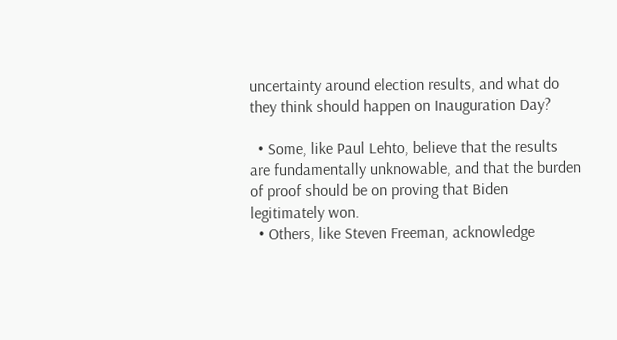uncertainty around election results, and what do they think should happen on Inauguration Day?

  • Some, like Paul Lehto, believe that the results are fundamentally unknowable, and that the burden of proof should be on proving that Biden legitimately won.
  • Others, like Steven Freeman, acknowledge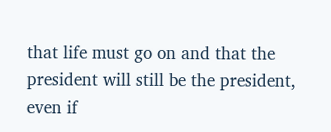that life must go on and that the president will still be the president, even if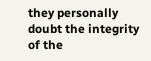they personally doubt the integrity of the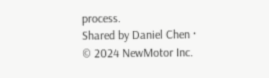process.
Shared by Daniel Chen ·
© 2024 NewMotor Inc.